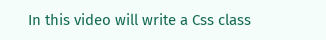In this video will write a Css class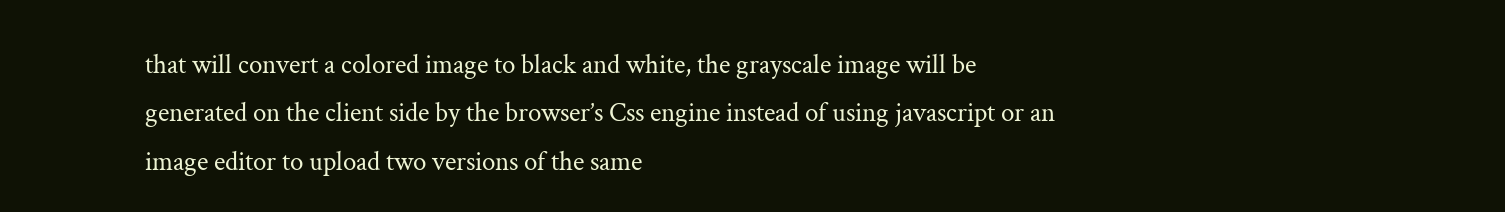that will convert a colored image to black and white, the grayscale image will be generated on the client side by the browser’s Css engine instead of using javascript or an image editor to upload two versions of the same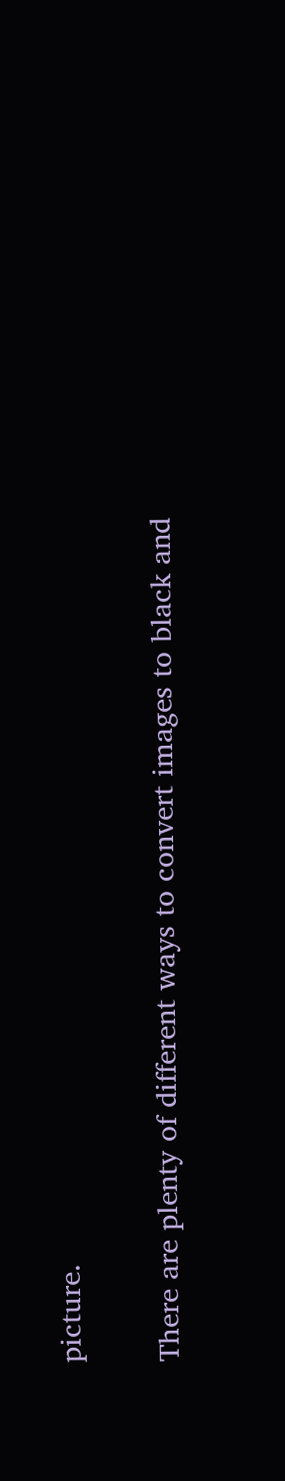picture.

There are plenty of different ways to convert images to black and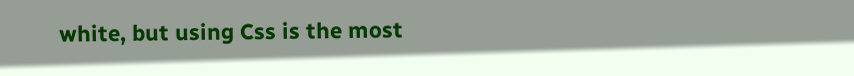white, but using Css is the most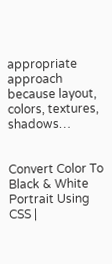appropriate approach because layout, colors, textures, shadows…


Convert Color To Black & White Portrait Using CSS |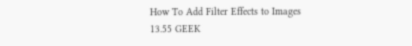How To Add Filter Effects to Images
13.55 GEEK